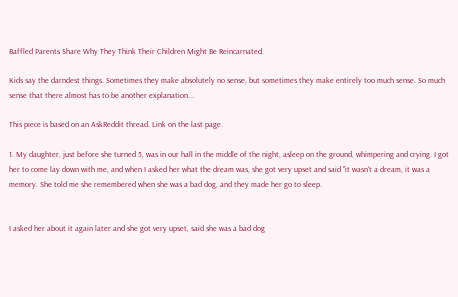Baffled Parents Share Why They Think Their Children Might Be Reincarnated.

Kids say the darndest things. Sometimes they make absolutely no sense, but sometimes they make entirely too much sense. So much sense that there almost has to be another explanation...

This piece is based on an AskReddit thread. Link on the last page.

1. My daughter, just before she turned 5, was in our hall in the middle of the night, asleep on the ground, whimpering and crying. I got her to come lay down with me, and when I asked her what the dream was, she got very upset and said "it wasn't a dream, it was a memory. She told me she remembered when she was a bad dog, and they made her go to sleep.


I asked her about it again later and she got very upset, said she was a bad dog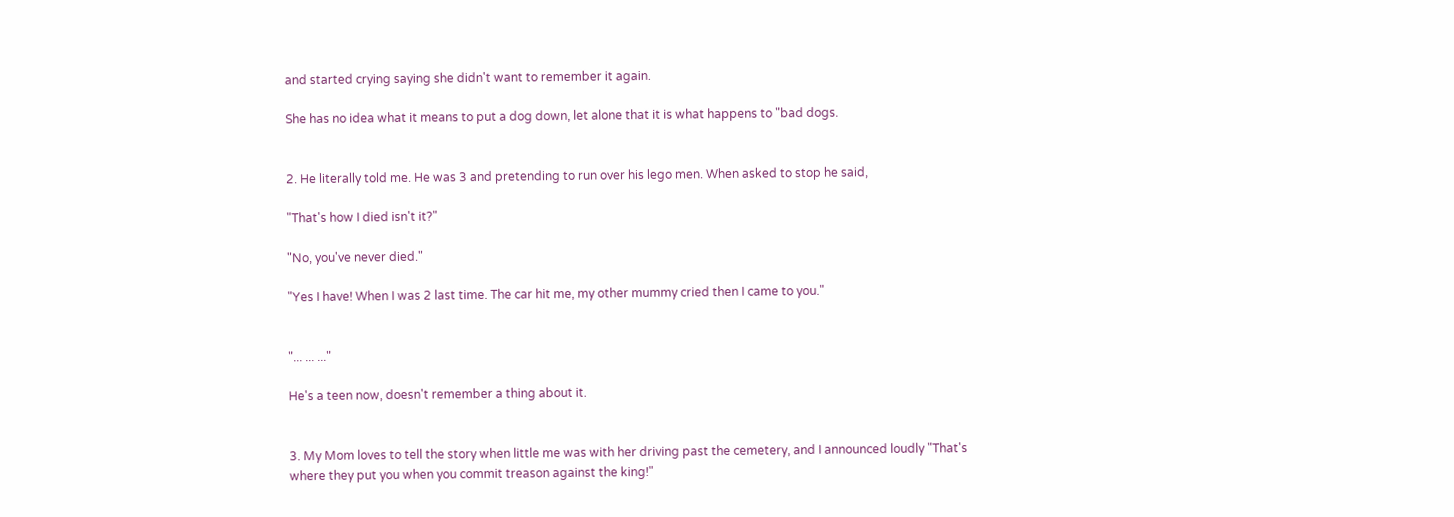and started crying saying she didn't want to remember it again.

She has no idea what it means to put a dog down, let alone that it is what happens to "bad dogs.


2. He literally told me. He was 3 and pretending to run over his lego men. When asked to stop he said,

"That's how I died isn't it?"

"No, you've never died."

"Yes I have! When I was 2 last time. The car hit me, my other mummy cried then I came to you."


"... ... ..."

He's a teen now, doesn't remember a thing about it.


3. My Mom loves to tell the story when little me was with her driving past the cemetery, and I announced loudly "That's where they put you when you commit treason against the king!"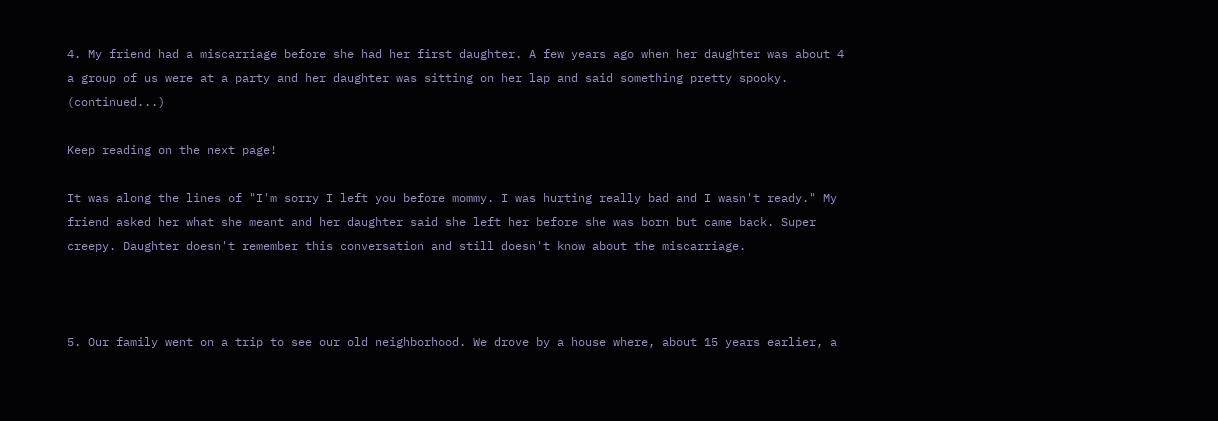4. My friend had a miscarriage before she had her first daughter. A few years ago when her daughter was about 4 a group of us were at a party and her daughter was sitting on her lap and said something pretty spooky. (continued...)

Keep reading on the next page!

It was along the lines of "I'm sorry I left you before mommy. I was hurting really bad and I wasn't ready." My friend asked her what she meant and her daughter said she left her before she was born but came back. Super creepy. Daughter doesn't remember this conversation and still doesn't know about the miscarriage.



5. Our family went on a trip to see our old neighborhood. We drove by a house where, about 15 years earlier, a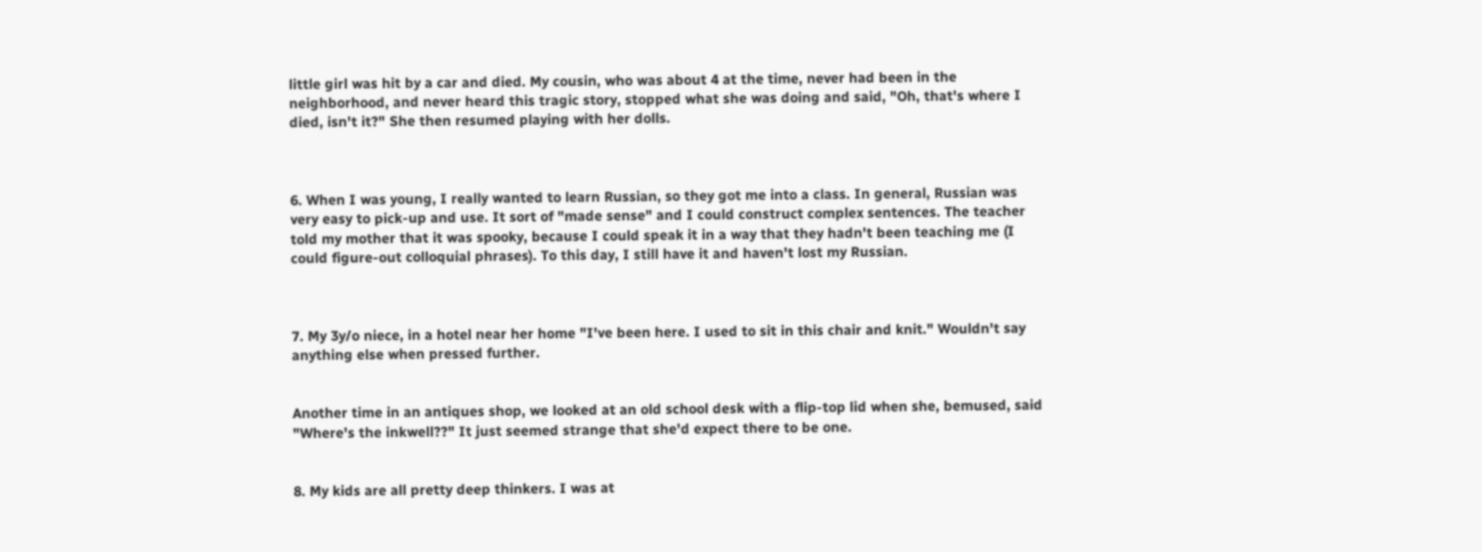little girl was hit by a car and died. My cousin, who was about 4 at the time, never had been in the neighborhood, and never heard this tragic story, stopped what she was doing and said, "Oh, that's where I died, isn't it?" She then resumed playing with her dolls.



6. When I was young, I really wanted to learn Russian, so they got me into a class. In general, Russian was very easy to pick-up and use. It sort of "made sense" and I could construct complex sentences. The teacher told my mother that it was spooky, because I could speak it in a way that they hadn't been teaching me (I could figure-out colloquial phrases). To this day, I still have it and haven't lost my Russian.



7. My 3y/o niece, in a hotel near her home "I've been here. I used to sit in this chair and knit." Wouldn't say anything else when pressed further.


Another time in an antiques shop, we looked at an old school desk with a flip-top lid when she, bemused, said "Where's the inkwell??" It just seemed strange that she'd expect there to be one.


8. My kids are all pretty deep thinkers. I was at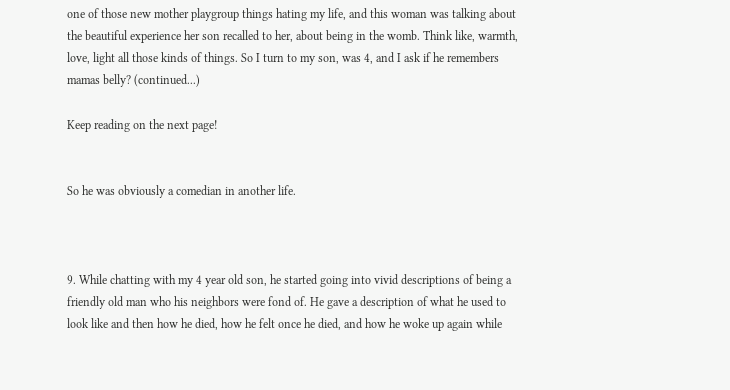one of those new mother playgroup things hating my life, and this woman was talking about the beautiful experience her son recalled to her, about being in the womb. Think like, warmth, love, light all those kinds of things. So I turn to my son, was 4, and I ask if he remembers mamas belly? (continued...)

Keep reading on the next page!


So he was obviously a comedian in another life.



9. While chatting with my 4 year old son, he started going into vivid descriptions of being a friendly old man who his neighbors were fond of. He gave a description of what he used to look like and then how he died, how he felt once he died, and how he woke up again while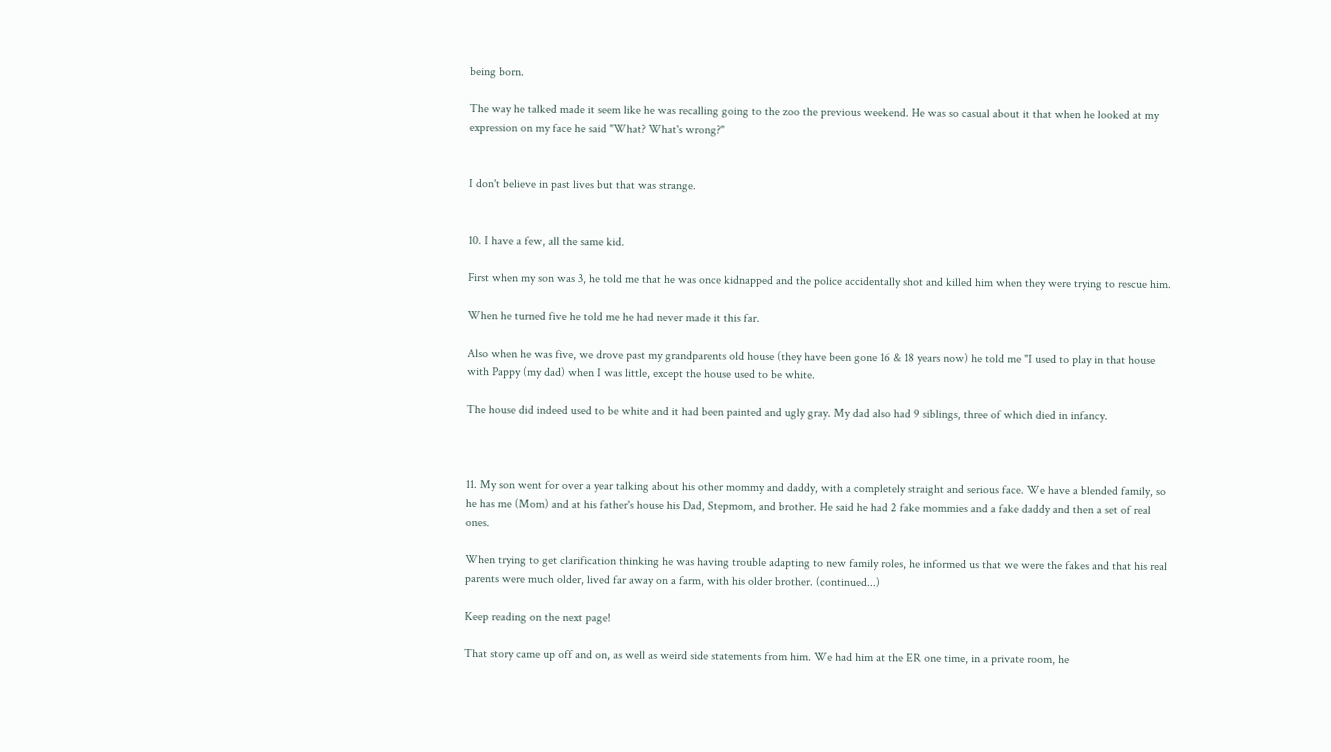being born.

The way he talked made it seem like he was recalling going to the zoo the previous weekend. He was so casual about it that when he looked at my expression on my face he said "What? What's wrong?"


I don't believe in past lives but that was strange.


10. I have a few, all the same kid.

First when my son was 3, he told me that he was once kidnapped and the police accidentally shot and killed him when they were trying to rescue him.

When he turned five he told me he had never made it this far.

Also when he was five, we drove past my grandparents old house (they have been gone 16 & 18 years now) he told me "I used to play in that house with Pappy (my dad) when I was little, except the house used to be white.

The house did indeed used to be white and it had been painted and ugly gray. My dad also had 9 siblings, three of which died in infancy.



11. My son went for over a year talking about his other mommy and daddy, with a completely straight and serious face. We have a blended family, so he has me (Mom) and at his father's house his Dad, Stepmom, and brother. He said he had 2 fake mommies and a fake daddy and then a set of real ones.

When trying to get clarification thinking he was having trouble adapting to new family roles, he informed us that we were the fakes and that his real parents were much older, lived far away on a farm, with his older brother. (continued...)

Keep reading on the next page!

That story came up off and on, as well as weird side statements from him. We had him at the ER one time, in a private room, he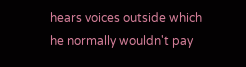hears voices outside which he normally wouldn't pay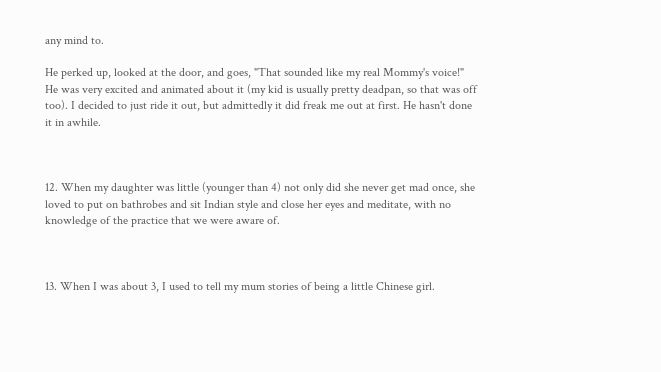any mind to.

He perked up, looked at the door, and goes, "That sounded like my real Mommy's voice!" He was very excited and animated about it (my kid is usually pretty deadpan, so that was off too). I decided to just ride it out, but admittedly it did freak me out at first. He hasn't done it in awhile.



12. When my daughter was little (younger than 4) not only did she never get mad once, she loved to put on bathrobes and sit Indian style and close her eyes and meditate, with no knowledge of the practice that we were aware of.



13. When I was about 3, I used to tell my mum stories of being a little Chinese girl.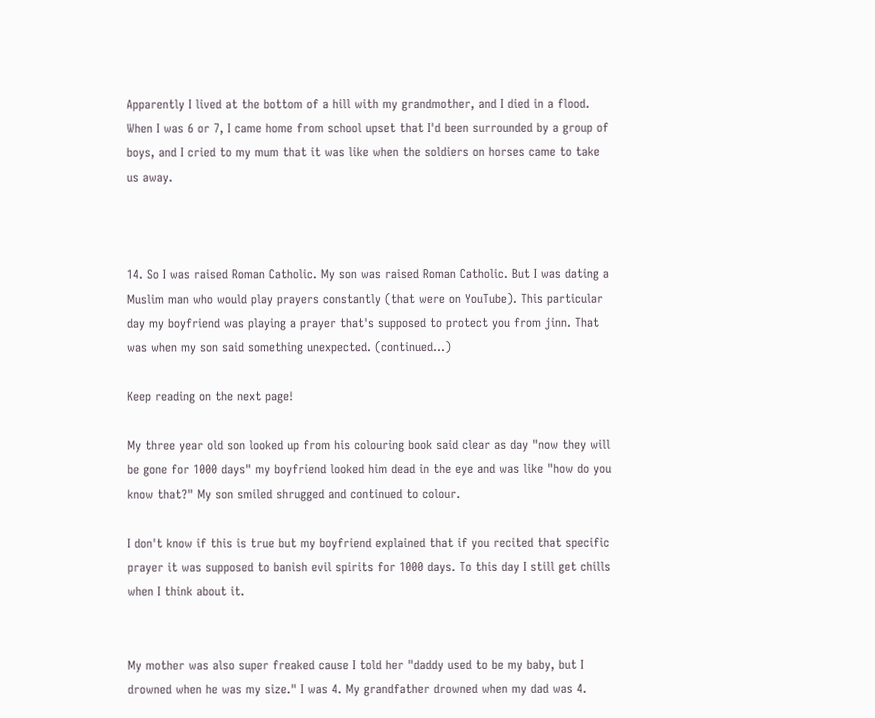Apparently I lived at the bottom of a hill with my grandmother, and I died in a flood. When I was 6 or 7, I came home from school upset that I'd been surrounded by a group of boys, and I cried to my mum that it was like when the soldiers on horses came to take us away.



14. So I was raised Roman Catholic. My son was raised Roman Catholic. But I was dating a Muslim man who would play prayers constantly (that were on YouTube). This particular day my boyfriend was playing a prayer that's supposed to protect you from jinn. That was when my son said something unexpected. (continued...)

Keep reading on the next page!

My three year old son looked up from his colouring book said clear as day "now they will be gone for 1000 days" my boyfriend looked him dead in the eye and was like "how do you know that?" My son smiled shrugged and continued to colour.

I don't know if this is true but my boyfriend explained that if you recited that specific prayer it was supposed to banish evil spirits for 1000 days. To this day I still get chills when I think about it.


My mother was also super freaked cause I told her "daddy used to be my baby, but I drowned when he was my size." I was 4. My grandfather drowned when my dad was 4.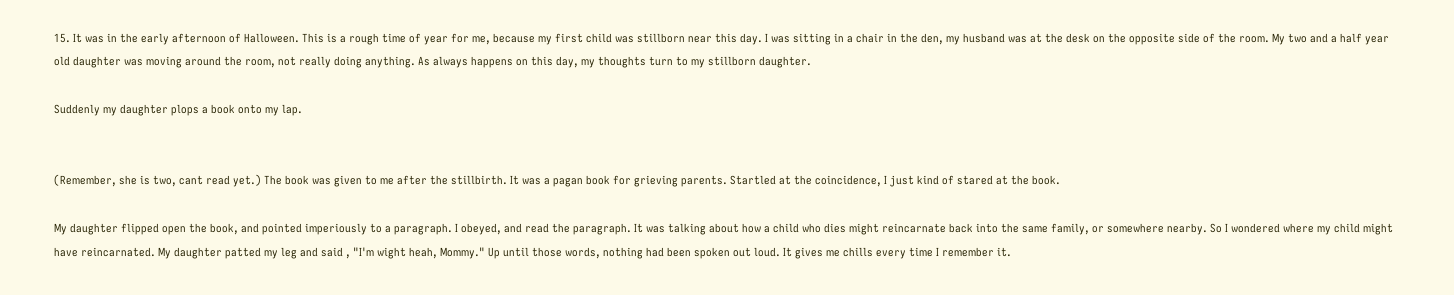15. It was in the early afternoon of Halloween. This is a rough time of year for me, because my first child was stillborn near this day. I was sitting in a chair in the den, my husband was at the desk on the opposite side of the room. My two and a half year old daughter was moving around the room, not really doing anything. As always happens on this day, my thoughts turn to my stillborn daughter.

Suddenly my daughter plops a book onto my lap.


(Remember, she is two, cant read yet.) The book was given to me after the stillbirth. It was a pagan book for grieving parents. Startled at the coincidence, I just kind of stared at the book.

My daughter flipped open the book, and pointed imperiously to a paragraph. I obeyed, and read the paragraph. It was talking about how a child who dies might reincarnate back into the same family, or somewhere nearby. So I wondered where my child might have reincarnated. My daughter patted my leg and said , "I'm wight heah, Mommy." Up until those words, nothing had been spoken out loud. It gives me chills every time I remember it.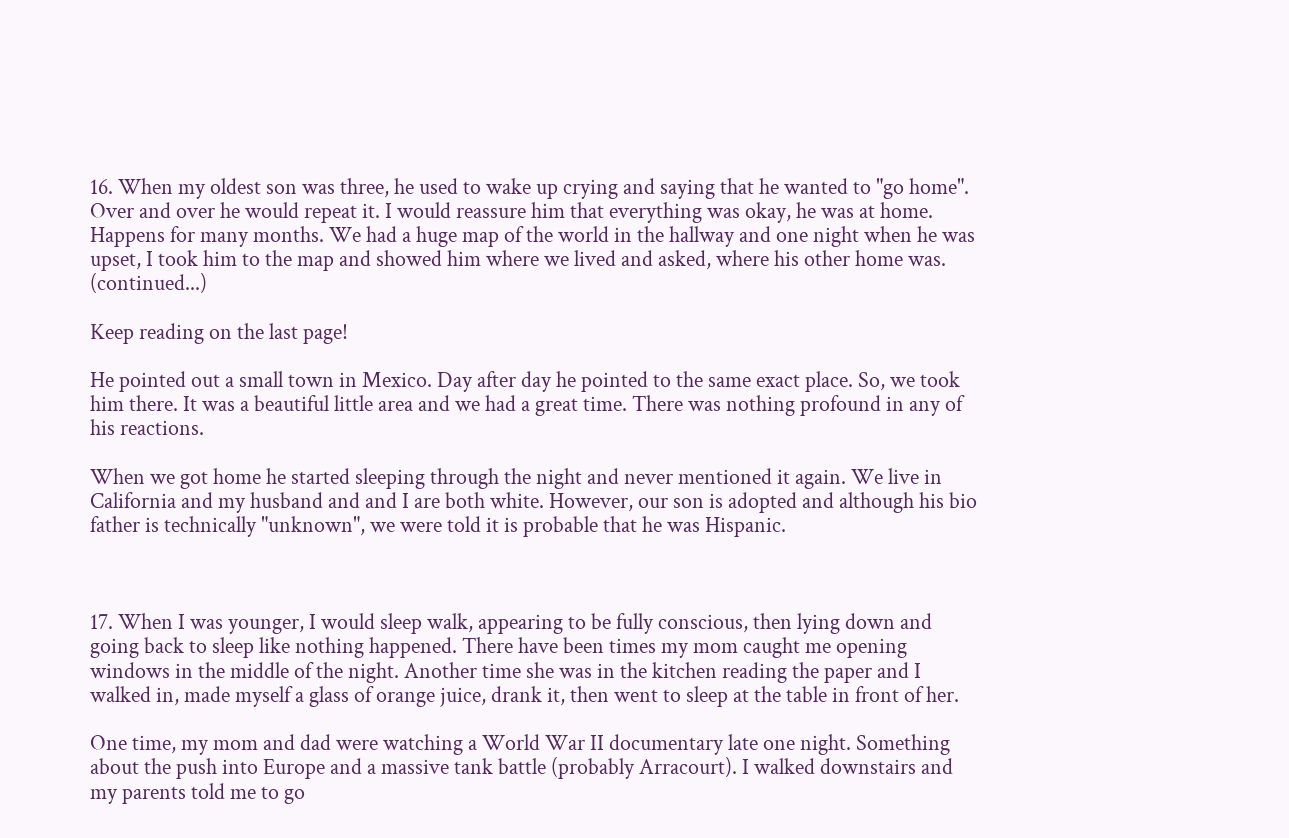16. When my oldest son was three, he used to wake up crying and saying that he wanted to "go home". Over and over he would repeat it. I would reassure him that everything was okay, he was at home. Happens for many months. We had a huge map of the world in the hallway and one night when he was upset, I took him to the map and showed him where we lived and asked, where his other home was. (continued...)

Keep reading on the last page!

He pointed out a small town in Mexico. Day after day he pointed to the same exact place. So, we took him there. It was a beautiful little area and we had a great time. There was nothing profound in any of his reactions.

When we got home he started sleeping through the night and never mentioned it again. We live in California and my husband and and I are both white. However, our son is adopted and although his bio father is technically "unknown", we were told it is probable that he was Hispanic.



17. When I was younger, I would sleep walk, appearing to be fully conscious, then lying down and going back to sleep like nothing happened. There have been times my mom caught me opening windows in the middle of the night. Another time she was in the kitchen reading the paper and I walked in, made myself a glass of orange juice, drank it, then went to sleep at the table in front of her.

One time, my mom and dad were watching a World War II documentary late one night. Something about the push into Europe and a massive tank battle (probably Arracourt). I walked downstairs and my parents told me to go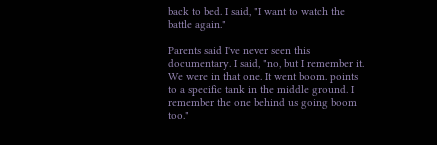back to bed. I said, "I want to watch the battle again."

Parents said I've never seen this documentary. I said, "no, but I remember it. We were in that one. It went boom. points to a specific tank in the middle ground. I remember the one behind us going boom too."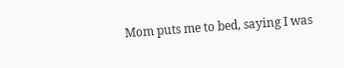Mom puts me to bed, saying I was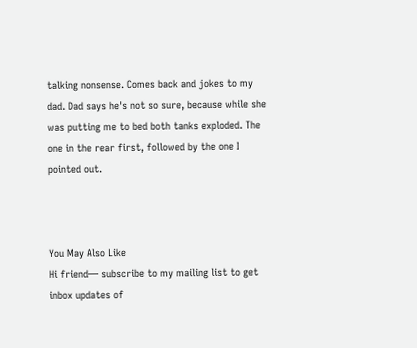talking nonsense. Comes back and jokes to my dad. Dad says he's not so sure, because while she was putting me to bed both tanks exploded. The one in the rear first, followed by the one I pointed out.



You May Also Like
Hi friend— subscribe to my mailing list to get inbox updates of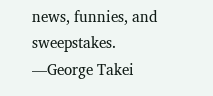news, funnies, and sweepstakes.
—George Takei